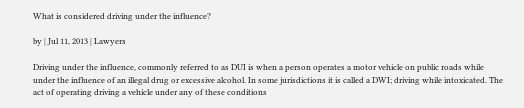What is considered driving under the influence?

by | Jul 11, 2013 | Lawyers

Driving under the influence, commonly referred to as DUI is when a person operates a motor vehicle on public roads while under the influence of an illegal drug or excessive alcohol. In some jurisdictions it is called a DWI; driving while intoxicated. The act of operating driving a vehicle under any of these conditions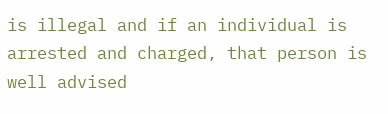is illegal and if an individual is arrested and charged, that person is well advised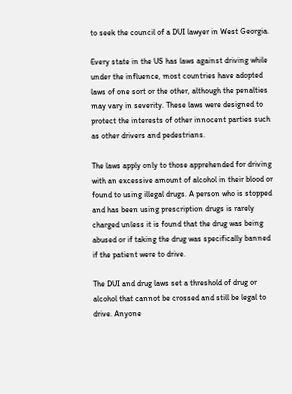to seek the council of a DUI lawyer in West Georgia.

Every state in the US has laws against driving while under the influence, most countries have adopted laws of one sort or the other, although the penalties may vary in severity. These laws were designed to protect the interests of other innocent parties such as other drivers and pedestrians.

The laws apply only to those apprehended for driving with an excessive amount of alcohol in their blood or found to using illegal drugs. A person who is stopped and has been using prescription drugs is rarely charged unless it is found that the drug was being abused or if taking the drug was specifically banned if the patient were to drive.

The DUI and drug laws set a threshold of drug or alcohol that cannot be crossed and still be legal to drive. Anyone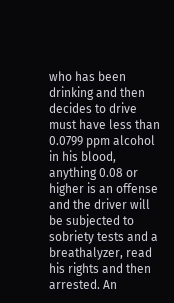who has been drinking and then decides to drive must have less than 0.0799 ppm alcohol in his blood, anything 0.08 or higher is an offense and the driver will be subjected to sobriety tests and a breathalyzer, read his rights and then arrested. An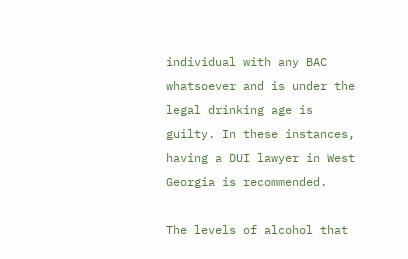individual with any BAC whatsoever and is under the legal drinking age is guilty. In these instances, having a DUI lawyer in West Georgia is recommended.

The levels of alcohol that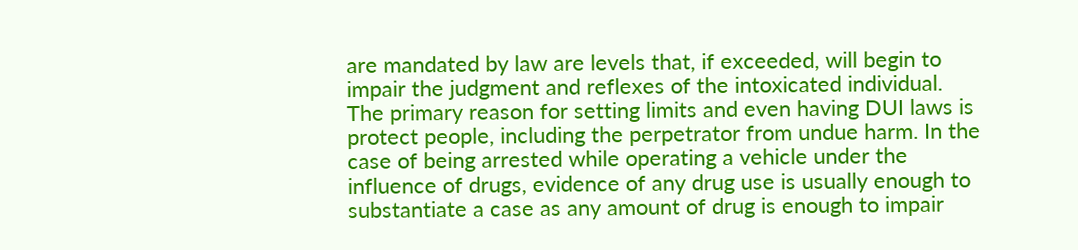are mandated by law are levels that, if exceeded, will begin to impair the judgment and reflexes of the intoxicated individual. The primary reason for setting limits and even having DUI laws is protect people, including the perpetrator from undue harm. In the case of being arrested while operating a vehicle under the influence of drugs, evidence of any drug use is usually enough to substantiate a case as any amount of drug is enough to impair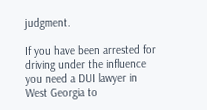judgment.

If you have been arrested for driving under the influence you need a DUI lawyer in West Georgia to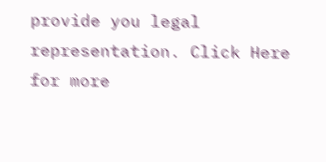provide you legal representation. Click Here for more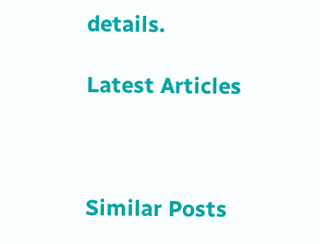details.

Latest Articles



Similar Posts